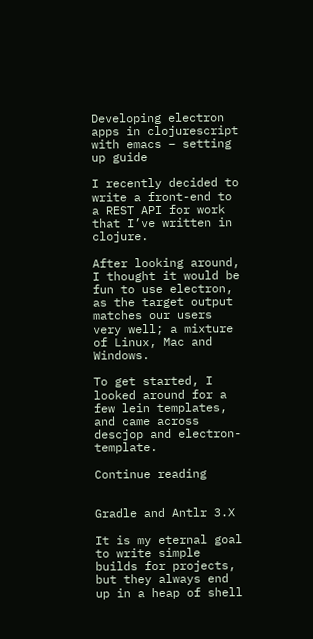Developing electron apps in clojurescript with emacs – setting up guide

I recently decided to write a front-end to a REST API for work that I’ve written in clojure.

After looking around, I thought it would be fun to use electron, as the target output matches our users very well; a mixture of Linux, Mac and Windows.

To get started, I looked around for a few lein templates, and came across descjop and electron-template.

Continue reading


Gradle and Antlr 3.X

It is my eternal goal to write simple builds for projects, but they always end up in a heap of shell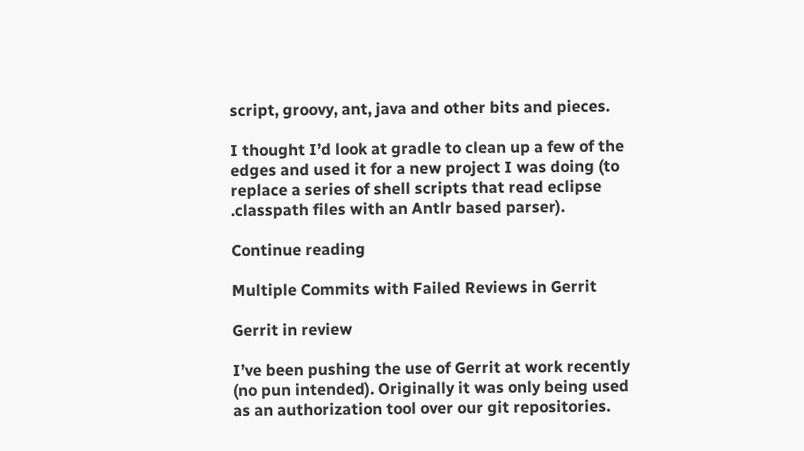script, groovy, ant, java and other bits and pieces.

I thought I’d look at gradle to clean up a few of the edges and used it for a new project I was doing (to replace a series of shell scripts that read eclipse .classpath files with an Antlr based parser).

Continue reading

Multiple Commits with Failed Reviews in Gerrit

Gerrit in review

I’ve been pushing the use of Gerrit at work recently (no pun intended). Originally it was only being used as an authorization tool over our git repositories.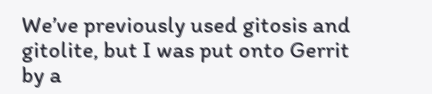We’ve previously used gitosis and gitolite, but I was put onto Gerrit by a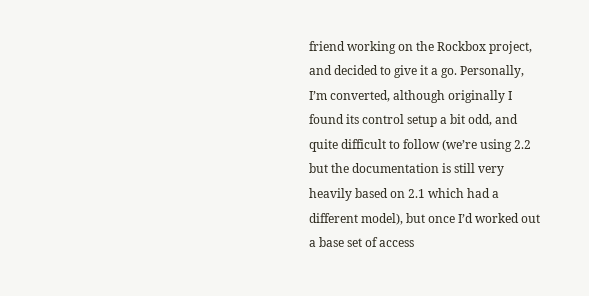friend working on the Rockbox project, and decided to give it a go. Personally, I’m converted, although originally I found its control setup a bit odd, and quite difficult to follow (we’re using 2.2 but the documentation is still very heavily based on 2.1 which had a different model), but once I’d worked out a base set of access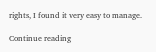rights, I found it very easy to manage.

Continue reading